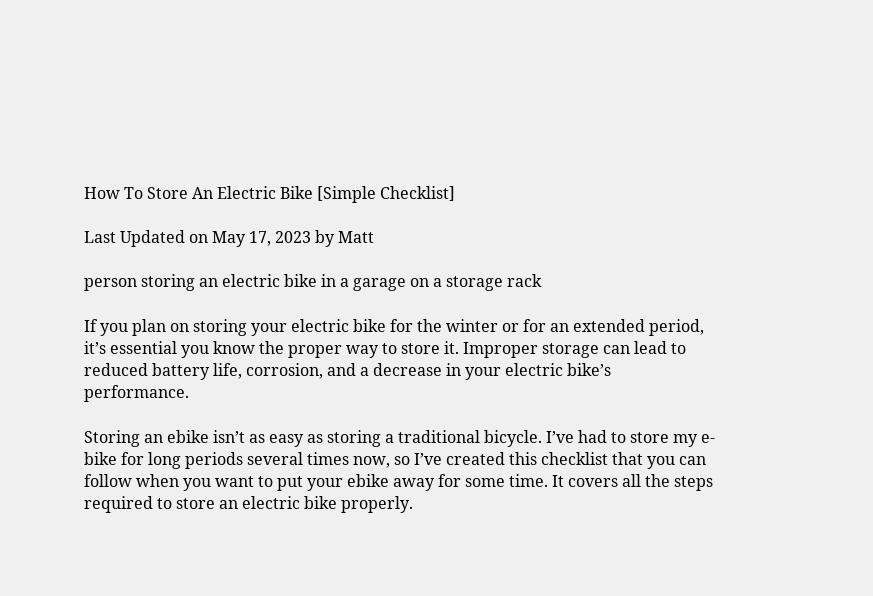How To Store An Electric Bike [Simple Checklist]

Last Updated on May 17, 2023 by Matt

person storing an electric bike in a garage on a storage rack

If you plan on storing your electric bike for the winter or for an extended period, it’s essential you know the proper way to store it. Improper storage can lead to reduced battery life, corrosion, and a decrease in your electric bike’s performance.

Storing an ebike isn’t as easy as storing a traditional bicycle. I’ve had to store my e-bike for long periods several times now, so I’ve created this checklist that you can follow when you want to put your ebike away for some time. It covers all the steps required to store an electric bike properly.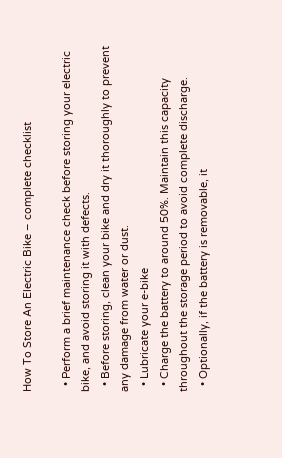How To Store An Electric Bike – complete checklist

  • Perform a brief maintenance check before storing your electric bike, and avoid storing it with defects.
  • Before storing, clean your bike and dry it thoroughly to prevent any damage from water or dust.
  • Lubricate your e-bike
  • Charge the battery to around 50%. Maintain this capacity throughout the storage period to avoid complete discharge.
  • Optionally, if the battery is removable, it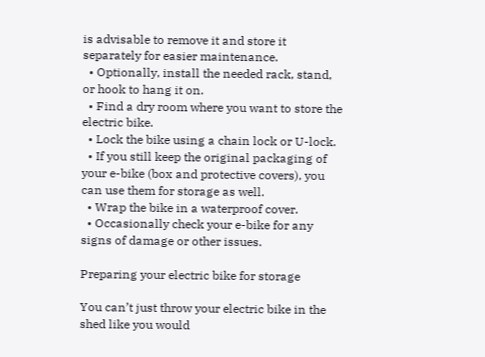is advisable to remove it and store it separately for easier maintenance.
  • Optionally, install the needed rack, stand, or hook to hang it on.
  • Find a dry room where you want to store the electric bike.
  • Lock the bike using a chain lock or U-lock.
  • If you still keep the original packaging of your e-bike (box and protective covers), you can use them for storage as well.
  • Wrap the bike in a waterproof cover.
  • Occasionally check your e-bike for any signs of damage or other issues.

Preparing your electric bike for storage

You can’t just throw your electric bike in the shed like you would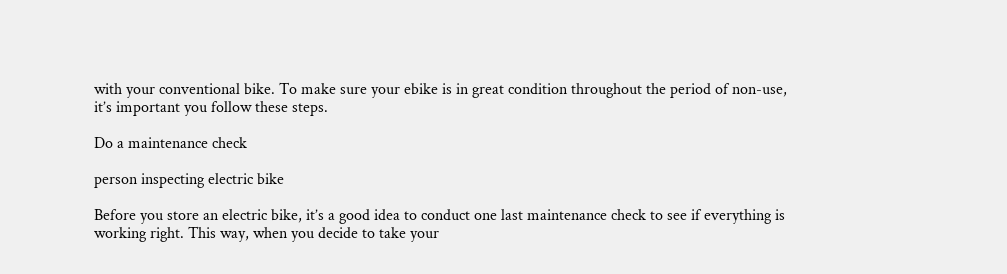with your conventional bike. To make sure your ebike is in great condition throughout the period of non-use, it’s important you follow these steps.

Do a maintenance check

person inspecting electric bike

Before you store an electric bike, it’s a good idea to conduct one last maintenance check to see if everything is working right. This way, when you decide to take your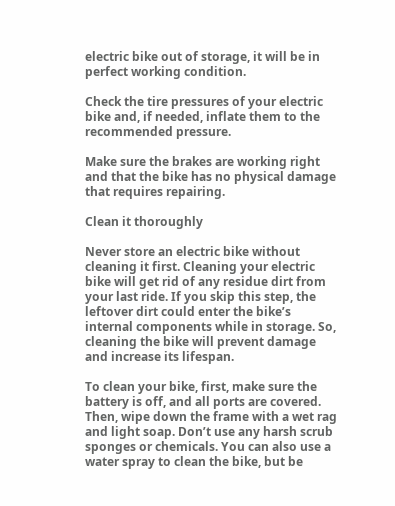electric bike out of storage, it will be in perfect working condition.

Check the tire pressures of your electric bike and, if needed, inflate them to the recommended pressure.

Make sure the brakes are working right and that the bike has no physical damage that requires repairing.

Clean it thoroughly

Never store an electric bike without cleaning it first. Cleaning your electric bike will get rid of any residue dirt from your last ride. If you skip this step, the leftover dirt could enter the bike’s internal components while in storage. So, cleaning the bike will prevent damage and increase its lifespan.

To clean your bike, first, make sure the battery is off, and all ports are covered. Then, wipe down the frame with a wet rag and light soap. Don’t use any harsh scrub sponges or chemicals. You can also use a water spray to clean the bike, but be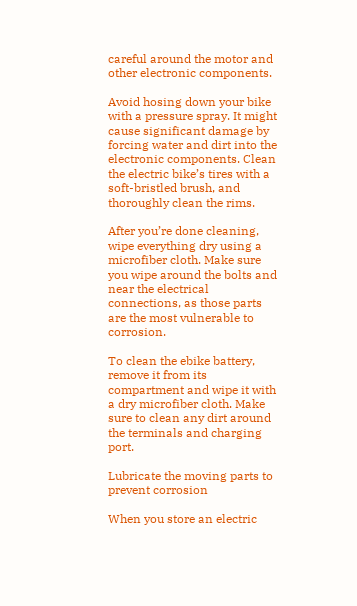careful around the motor and other electronic components.

Avoid hosing down your bike with a pressure spray. It might cause significant damage by forcing water and dirt into the electronic components. Clean the electric bike’s tires with a soft-bristled brush, and thoroughly clean the rims.

After you’re done cleaning, wipe everything dry using a microfiber cloth. Make sure you wipe around the bolts and near the electrical connections, as those parts are the most vulnerable to corrosion.

To clean the ebike battery, remove it from its compartment and wipe it with a dry microfiber cloth. Make sure to clean any dirt around the terminals and charging port.

Lubricate the moving parts to prevent corrosion

When you store an electric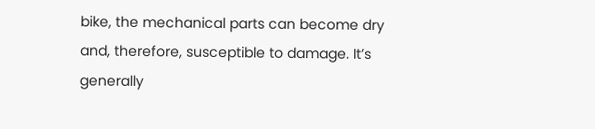bike, the mechanical parts can become dry and, therefore, susceptible to damage. It’s generally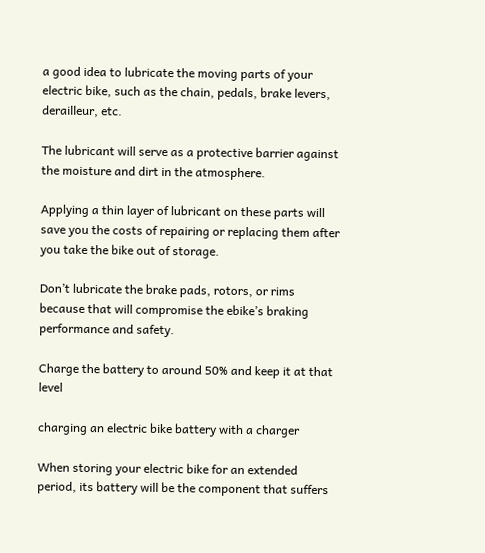a good idea to lubricate the moving parts of your electric bike, such as the chain, pedals, brake levers, derailleur, etc.

The lubricant will serve as a protective barrier against the moisture and dirt in the atmosphere.

Applying a thin layer of lubricant on these parts will save you the costs of repairing or replacing them after you take the bike out of storage.

Don’t lubricate the brake pads, rotors, or rims because that will compromise the ebike’s braking performance and safety.

Charge the battery to around 50% and keep it at that level

charging an electric bike battery with a charger

When storing your electric bike for an extended period, its battery will be the component that suffers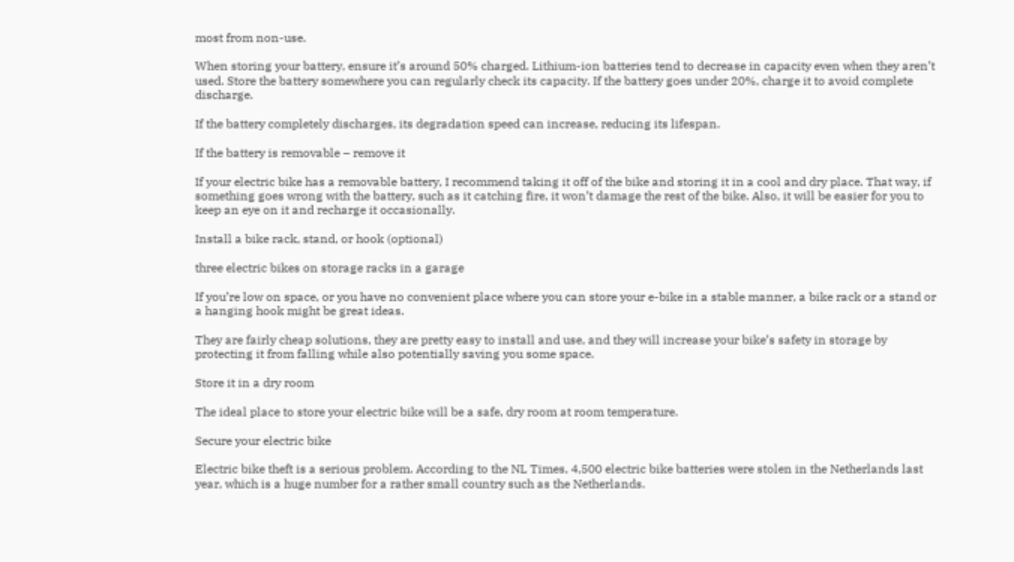most from non-use.

When storing your battery, ensure it’s around 50% charged. Lithium-ion batteries tend to decrease in capacity even when they aren’t used. Store the battery somewhere you can regularly check its capacity. If the battery goes under 20%, charge it to avoid complete discharge.

If the battery completely discharges, its degradation speed can increase, reducing its lifespan.

If the battery is removable – remove it

If your electric bike has a removable battery, I recommend taking it off of the bike and storing it in a cool and dry place. That way, if something goes wrong with the battery, such as it catching fire, it won’t damage the rest of the bike. Also, it will be easier for you to keep an eye on it and recharge it occasionally.

Install a bike rack, stand, or hook (optional)

three electric bikes on storage racks in a garage

If you’re low on space, or you have no convenient place where you can store your e-bike in a stable manner, a bike rack or a stand or a hanging hook might be great ideas.

They are fairly cheap solutions, they are pretty easy to install and use, and they will increase your bike’s safety in storage by protecting it from falling while also potentially saving you some space.

Store it in a dry room

The ideal place to store your electric bike will be a safe, dry room at room temperature.

Secure your electric bike

Electric bike theft is a serious problem. According to the NL Times, 4,500 electric bike batteries were stolen in the Netherlands last year, which is a huge number for a rather small country such as the Netherlands.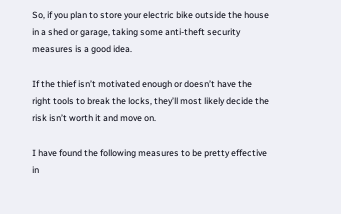So, if you plan to store your electric bike outside the house in a shed or garage, taking some anti-theft security measures is a good idea.

If the thief isn’t motivated enough or doesn’t have the right tools to break the locks, they’ll most likely decide the risk isn’t worth it and move on.

I have found the following measures to be pretty effective in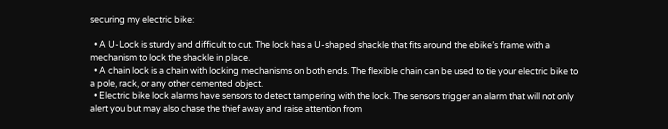securing my electric bike:

  • A U-Lock is sturdy and difficult to cut. The lock has a U-shaped shackle that fits around the ebike’s frame with a mechanism to lock the shackle in place.
  • A chain lock is a chain with locking mechanisms on both ends. The flexible chain can be used to tie your electric bike to a pole, rack, or any other cemented object.
  • Electric bike lock alarms have sensors to detect tampering with the lock. The sensors trigger an alarm that will not only alert you but may also chase the thief away and raise attention from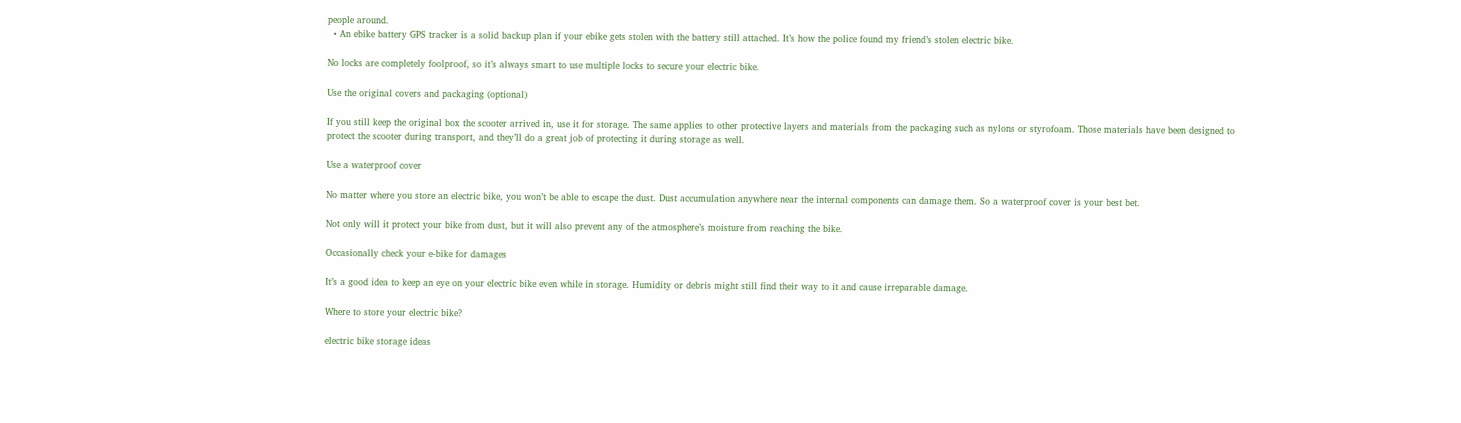people around.
  • An ebike battery GPS tracker is a solid backup plan if your ebike gets stolen with the battery still attached. It’s how the police found my friend’s stolen electric bike.

No locks are completely foolproof, so it’s always smart to use multiple locks to secure your electric bike.

Use the original covers and packaging (optional)

If you still keep the original box the scooter arrived in, use it for storage. The same applies to other protective layers and materials from the packaging such as nylons or styrofoam. Those materials have been designed to protect the scooter during transport, and they’ll do a great job of protecting it during storage as well.

Use a waterproof cover

No matter where you store an electric bike, you won’t be able to escape the dust. Dust accumulation anywhere near the internal components can damage them. So a waterproof cover is your best bet.

Not only will it protect your bike from dust, but it will also prevent any of the atmosphere’s moisture from reaching the bike.

Occasionally check your e-bike for damages

It’s a good idea to keep an eye on your electric bike even while in storage. Humidity or debris might still find their way to it and cause irreparable damage.

Where to store your electric bike?

electric bike storage ideas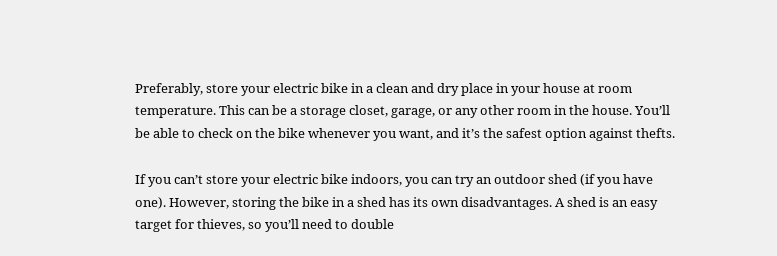Preferably, store your electric bike in a clean and dry place in your house at room temperature. This can be a storage closet, garage, or any other room in the house. You’ll be able to check on the bike whenever you want, and it’s the safest option against thefts.

If you can’t store your electric bike indoors, you can try an outdoor shed (if you have one). However, storing the bike in a shed has its own disadvantages. A shed is an easy target for thieves, so you’ll need to double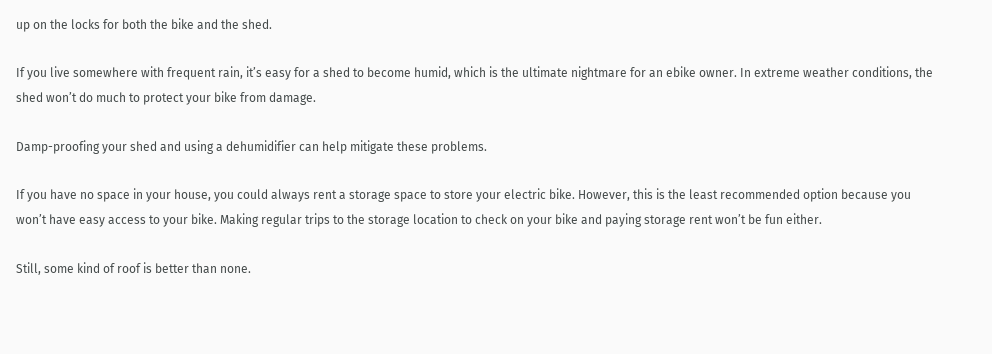up on the locks for both the bike and the shed.

If you live somewhere with frequent rain, it’s easy for a shed to become humid, which is the ultimate nightmare for an ebike owner. In extreme weather conditions, the shed won’t do much to protect your bike from damage.

Damp-proofing your shed and using a dehumidifier can help mitigate these problems.

If you have no space in your house, you could always rent a storage space to store your electric bike. However, this is the least recommended option because you won’t have easy access to your bike. Making regular trips to the storage location to check on your bike and paying storage rent won’t be fun either.

Still, some kind of roof is better than none.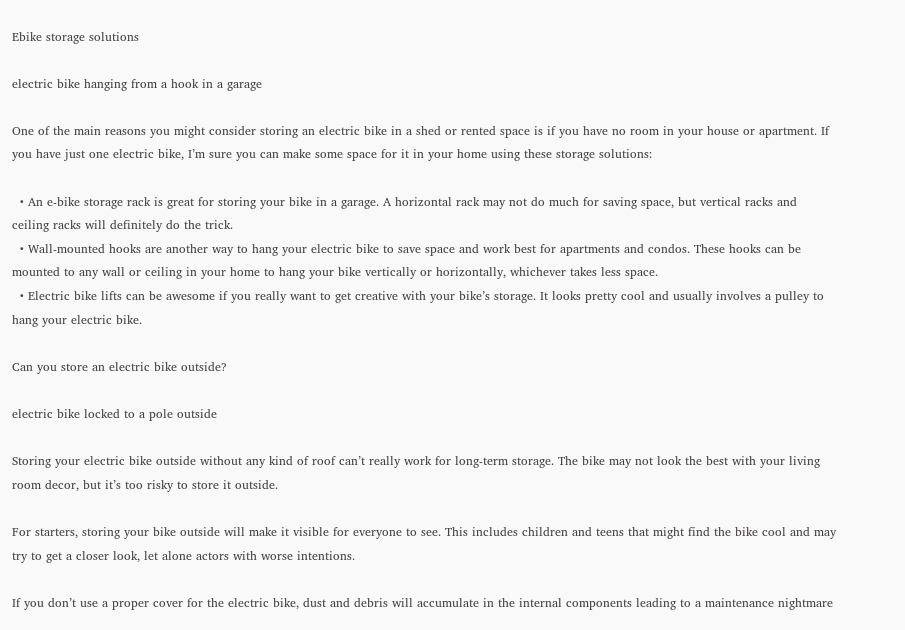Ebike storage solutions

electric bike hanging from a hook in a garage

One of the main reasons you might consider storing an electric bike in a shed or rented space is if you have no room in your house or apartment. If you have just one electric bike, I’m sure you can make some space for it in your home using these storage solutions:

  • An e-bike storage rack is great for storing your bike in a garage. A horizontal rack may not do much for saving space, but vertical racks and ceiling racks will definitely do the trick.
  • Wall-mounted hooks are another way to hang your electric bike to save space and work best for apartments and condos. These hooks can be mounted to any wall or ceiling in your home to hang your bike vertically or horizontally, whichever takes less space.
  • Electric bike lifts can be awesome if you really want to get creative with your bike’s storage. It looks pretty cool and usually involves a pulley to hang your electric bike.

Can you store an electric bike outside?

electric bike locked to a pole outside

Storing your electric bike outside without any kind of roof can’t really work for long-term storage. The bike may not look the best with your living room decor, but it’s too risky to store it outside.

For starters, storing your bike outside will make it visible for everyone to see. This includes children and teens that might find the bike cool and may try to get a closer look, let alone actors with worse intentions.

If you don’t use a proper cover for the electric bike, dust and debris will accumulate in the internal components leading to a maintenance nightmare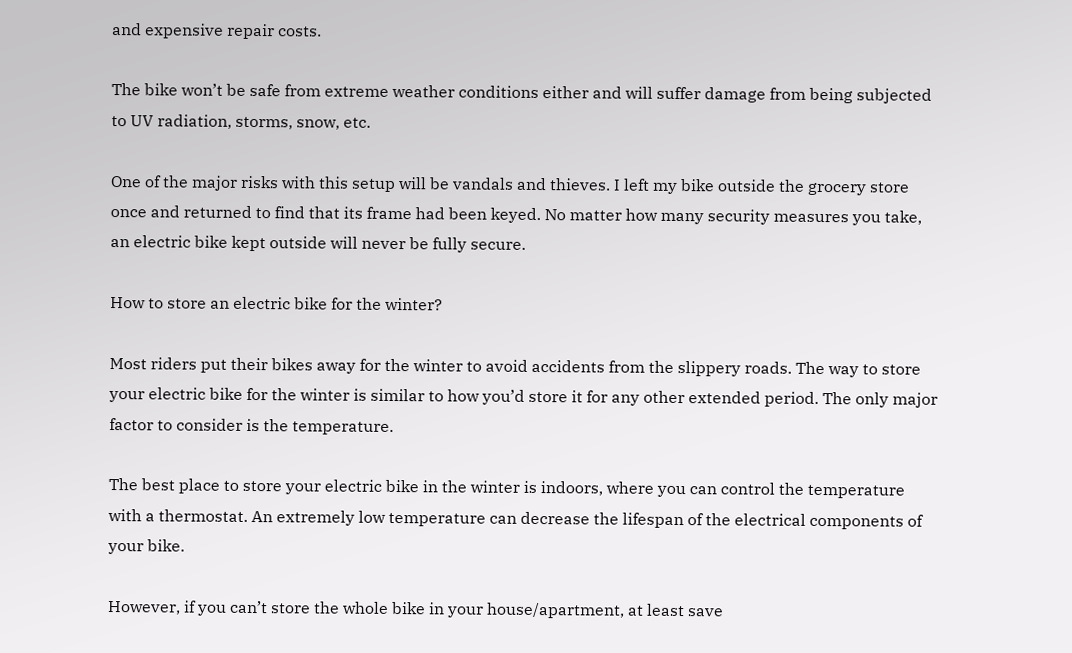and expensive repair costs.

The bike won’t be safe from extreme weather conditions either and will suffer damage from being subjected to UV radiation, storms, snow, etc.

One of the major risks with this setup will be vandals and thieves. I left my bike outside the grocery store once and returned to find that its frame had been keyed. No matter how many security measures you take, an electric bike kept outside will never be fully secure.

How to store an electric bike for the winter?

Most riders put their bikes away for the winter to avoid accidents from the slippery roads. The way to store your electric bike for the winter is similar to how you’d store it for any other extended period. The only major factor to consider is the temperature.

The best place to store your electric bike in the winter is indoors, where you can control the temperature with a thermostat. An extremely low temperature can decrease the lifespan of the electrical components of your bike.

However, if you can’t store the whole bike in your house/apartment, at least save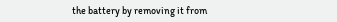the battery by removing it from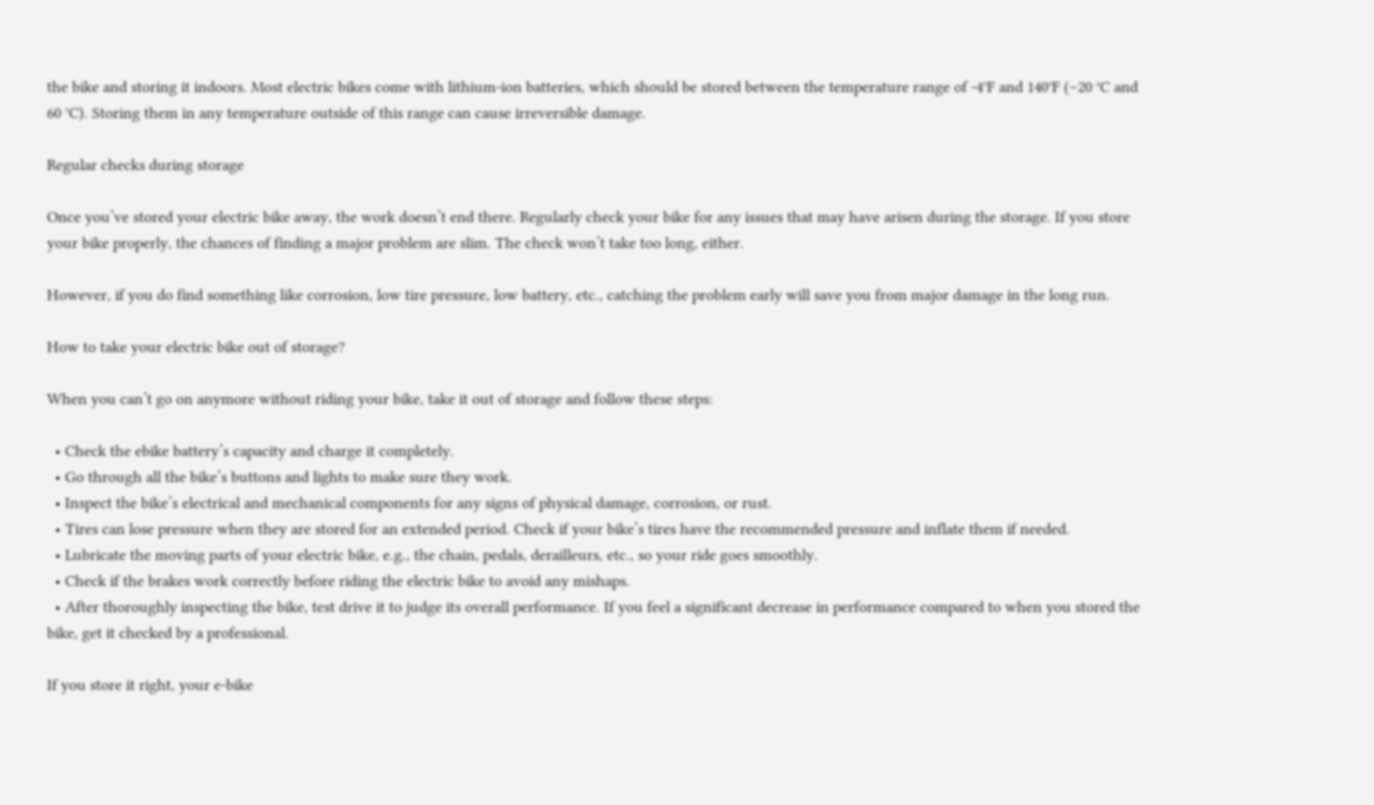the bike and storing it indoors. Most electric bikes come with lithium-ion batteries, which should be stored between the temperature range of -4°F and 140°F (−20 °C and 60 °C). Storing them in any temperature outside of this range can cause irreversible damage.

Regular checks during storage

Once you’ve stored your electric bike away, the work doesn’t end there. Regularly check your bike for any issues that may have arisen during the storage. If you store your bike properly, the chances of finding a major problem are slim. The check won’t take too long, either.

However, if you do find something like corrosion, low tire pressure, low battery, etc., catching the problem early will save you from major damage in the long run.

How to take your electric bike out of storage?

When you can’t go on anymore without riding your bike, take it out of storage and follow these steps:

  • Check the ebike battery’s capacity and charge it completely.
  • Go through all the bike’s buttons and lights to make sure they work.
  • Inspect the bike’s electrical and mechanical components for any signs of physical damage, corrosion, or rust.
  • Tires can lose pressure when they are stored for an extended period. Check if your bike’s tires have the recommended pressure and inflate them if needed.
  • Lubricate the moving parts of your electric bike, e.g., the chain, pedals, derailleurs, etc., so your ride goes smoothly.
  • Check if the brakes work correctly before riding the electric bike to avoid any mishaps.
  • After thoroughly inspecting the bike, test drive it to judge its overall performance. If you feel a significant decrease in performance compared to when you stored the bike, get it checked by a professional.

If you store it right, your e-bike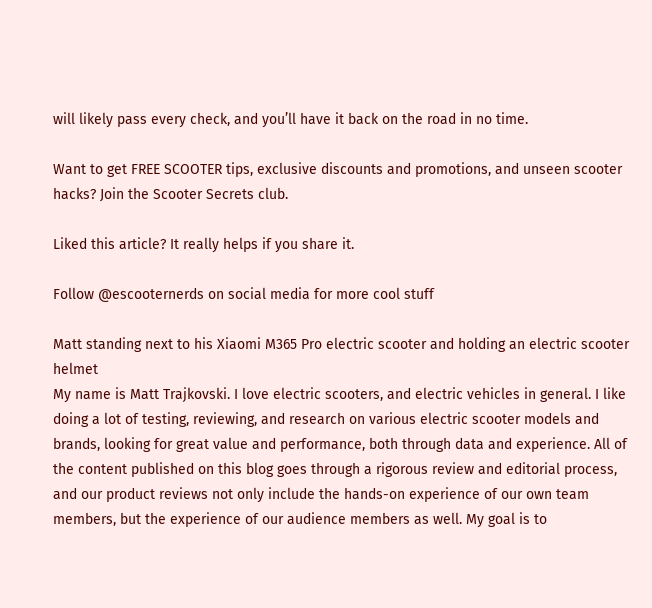will likely pass every check, and you’ll have it back on the road in no time.

Want to get FREE SCOOTER tips, exclusive discounts and promotions, and unseen scooter hacks? Join the Scooter Secrets club.

Liked this article? It really helps if you share it.

Follow @escooternerds on social media for more cool stuff

Matt standing next to his Xiaomi M365 Pro electric scooter and holding an electric scooter helmet
My name is Matt Trajkovski. I love electric scooters, and electric vehicles in general. I like doing a lot of testing, reviewing, and research on various electric scooter models and brands, looking for great value and performance, both through data and experience. All of the content published on this blog goes through a rigorous review and editorial process, and our product reviews not only include the hands-on experience of our own team members, but the experience of our audience members as well. My goal is to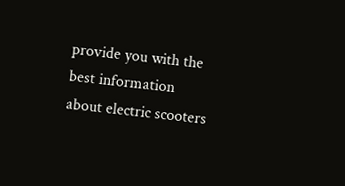provide you with the best information about electric scooters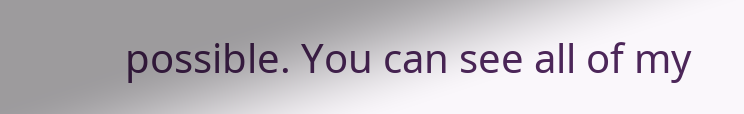possible. You can see all of my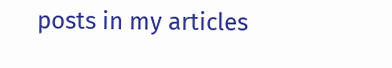posts in my articles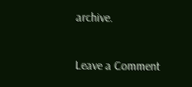archive.

Leave a Comment